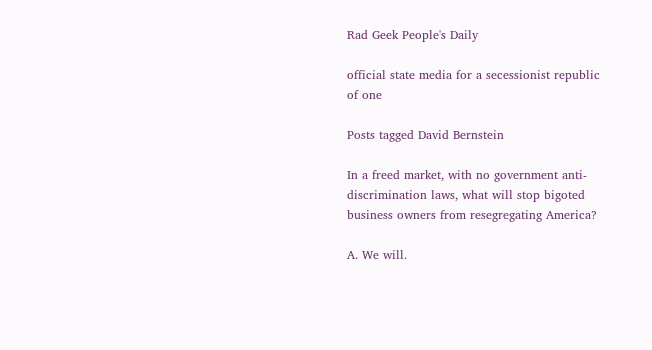Rad Geek People's Daily

official state media for a secessionist republic of one

Posts tagged David Bernstein

In a freed market, with no government anti-discrimination laws, what will stop bigoted business owners from resegregating America?

A. We will.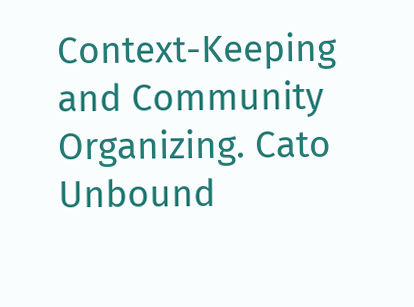Context-Keeping and Community Organizing. Cato Unbound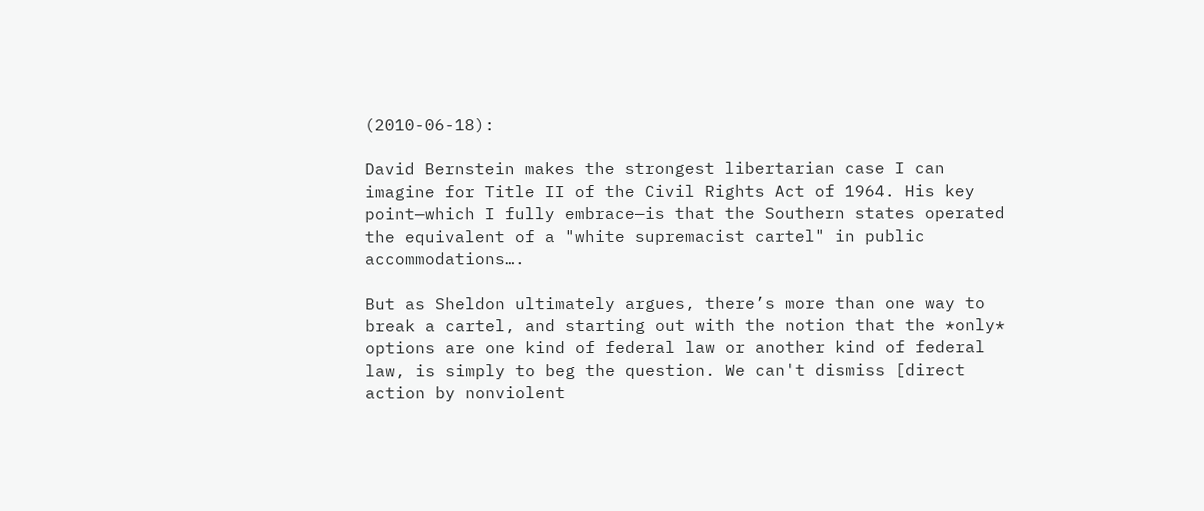(2010-06-18):

David Bernstein makes the strongest libertarian case I can imagine for Title II of the Civil Rights Act of 1964. His key point—which I fully embrace—is that the Southern states operated the equivalent of a "white supremacist cartel" in public accommodations….

But as Sheldon ultimately argues, there’s more than one way to break a cartel, and starting out with the notion that the *only* options are one kind of federal law or another kind of federal law, is simply to beg the question. We can't dismiss [direct action by nonviolent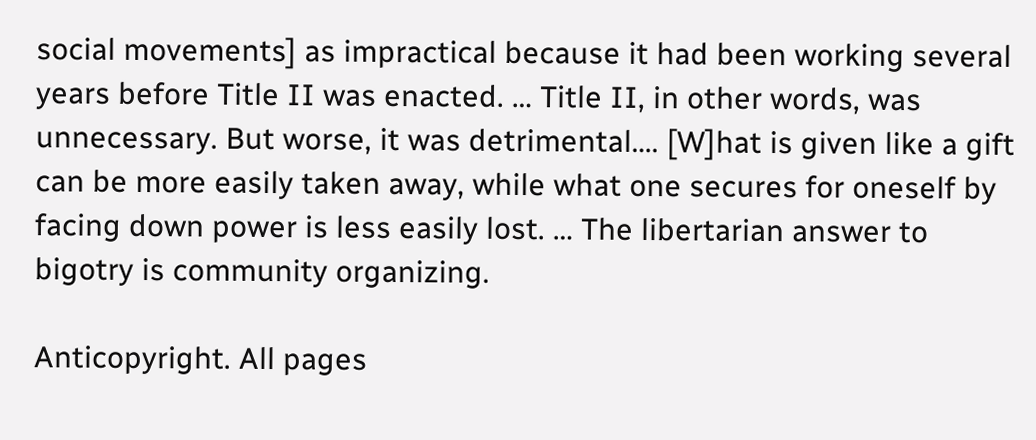social movements] as impractical because it had been working several years before Title II was enacted. … Title II, in other words, was unnecessary. But worse, it was detrimental…. [W]hat is given like a gift can be more easily taken away, while what one secures for oneself by facing down power is less easily lost. … The libertarian answer to bigotry is community organizing.

Anticopyright. All pages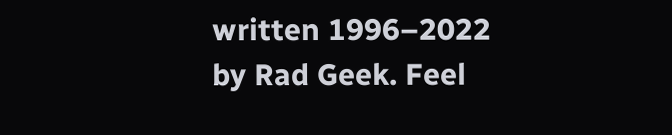written 1996–2022 by Rad Geek. Feel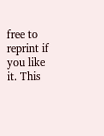free to reprint if you like it. This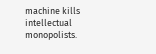machine kills intellectual monopolists.